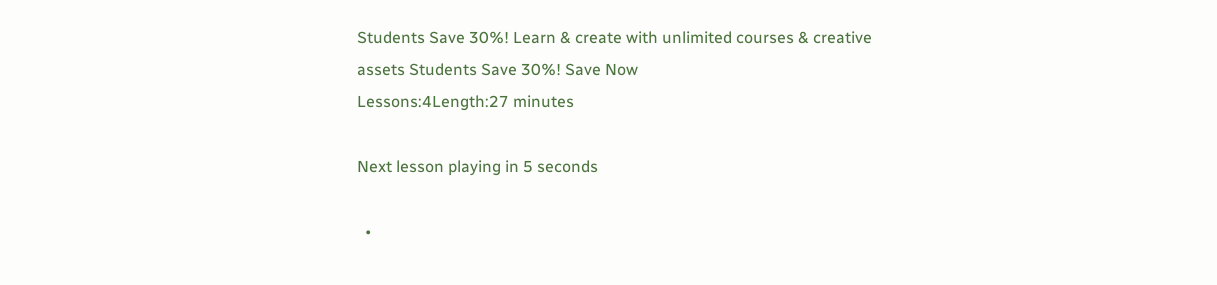Students Save 30%! Learn & create with unlimited courses & creative assets Students Save 30%! Save Now
Lessons:4Length:27 minutes

Next lesson playing in 5 seconds

  •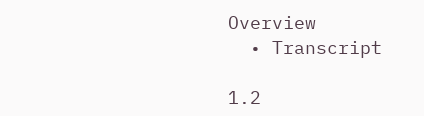Overview
  • Transcript

1.2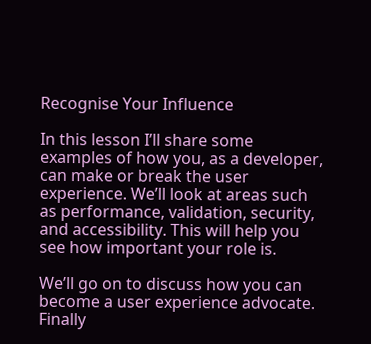Recognise Your Influence

In this lesson I’ll share some examples of how you, as a developer, can make or break the user experience. We’ll look at areas such as performance, validation, security, and accessibility. This will help you see how important your role is.

We’ll go on to discuss how you can become a user experience advocate. Finally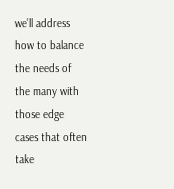we’ll address how to balance the needs of the many with those edge cases that often take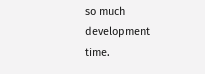so much development time.